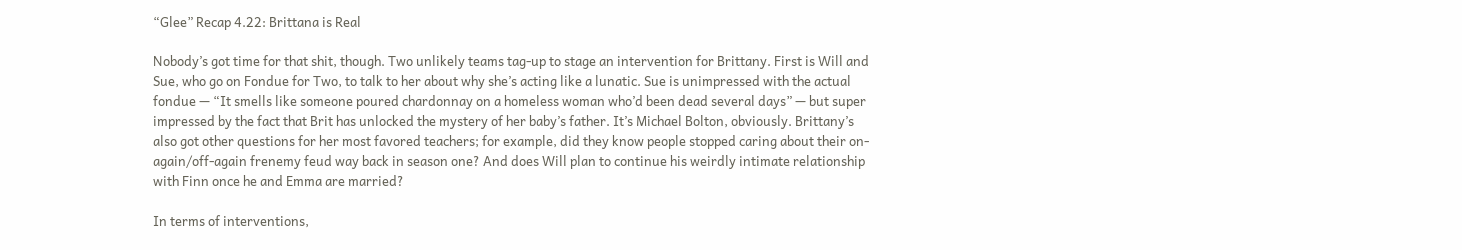“Glee” Recap 4.22: Brittana is Real

Nobody’s got time for that shit, though. Two unlikely teams tag-up to stage an intervention for Brittany. First is Will and Sue, who go on Fondue for Two, to talk to her about why she’s acting like a lunatic. Sue is unimpressed with the actual fondue — “It smells like someone poured chardonnay on a homeless woman who’d been dead several days” — but super impressed by the fact that Brit has unlocked the mystery of her baby’s father. It’s Michael Bolton, obviously. Brittany’s also got other questions for her most favored teachers; for example, did they know people stopped caring about their on-again/off-again frenemy feud way back in season one? And does Will plan to continue his weirdly intimate relationship with Finn once he and Emma are married?

In terms of interventions,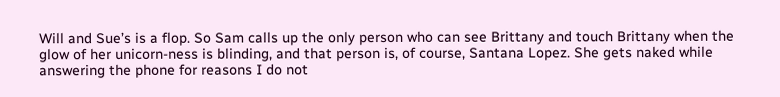Will and Sue’s is a flop. So Sam calls up the only person who can see Brittany and touch Brittany when the glow of her unicorn-ness is blinding, and that person is, of course, Santana Lopez. She gets naked while answering the phone for reasons I do not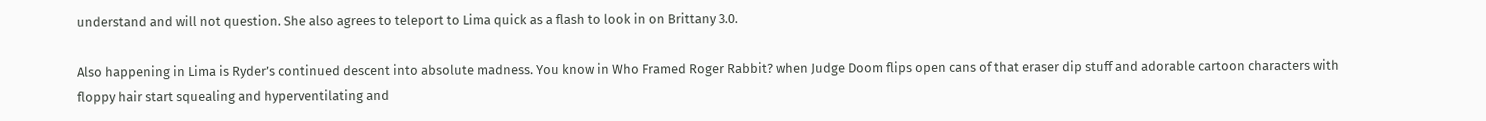understand and will not question. She also agrees to teleport to Lima quick as a flash to look in on Brittany 3.0.

Also happening in Lima is Ryder’s continued descent into absolute madness. You know in Who Framed Roger Rabbit? when Judge Doom flips open cans of that eraser dip stuff and adorable cartoon characters with floppy hair start squealing and hyperventilating and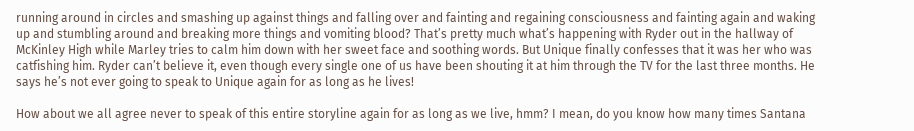running around in circles and smashing up against things and falling over and fainting and regaining consciousness and fainting again and waking up and stumbling around and breaking more things and vomiting blood? That’s pretty much what’s happening with Ryder out in the hallway of McKinley High while Marley tries to calm him down with her sweet face and soothing words. But Unique finally confesses that it was her who was catfishing him. Ryder can’t believe it, even though every single one of us have been shouting it at him through the TV for the last three months. He says he’s not ever going to speak to Unique again for as long as he lives!

How about we all agree never to speak of this entire storyline again for as long as we live, hmm? I mean, do you know how many times Santana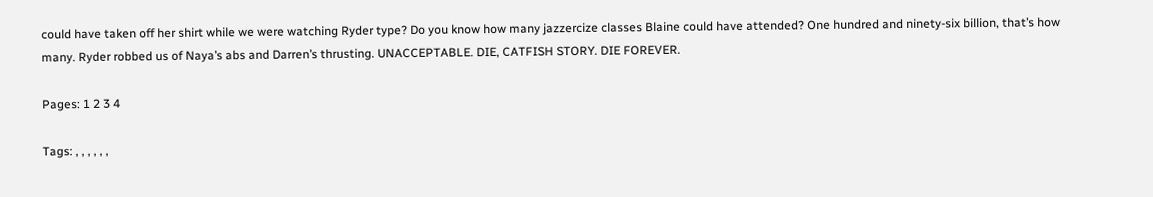could have taken off her shirt while we were watching Ryder type? Do you know how many jazzercize classes Blaine could have attended? One hundred and ninety-six billion, that’s how many. Ryder robbed us of Naya’s abs and Darren’s thrusting. UNACCEPTABLE. DIE, CATFISH STORY. DIE FOREVER.

Pages: 1 2 3 4

Tags: , , , , , ,